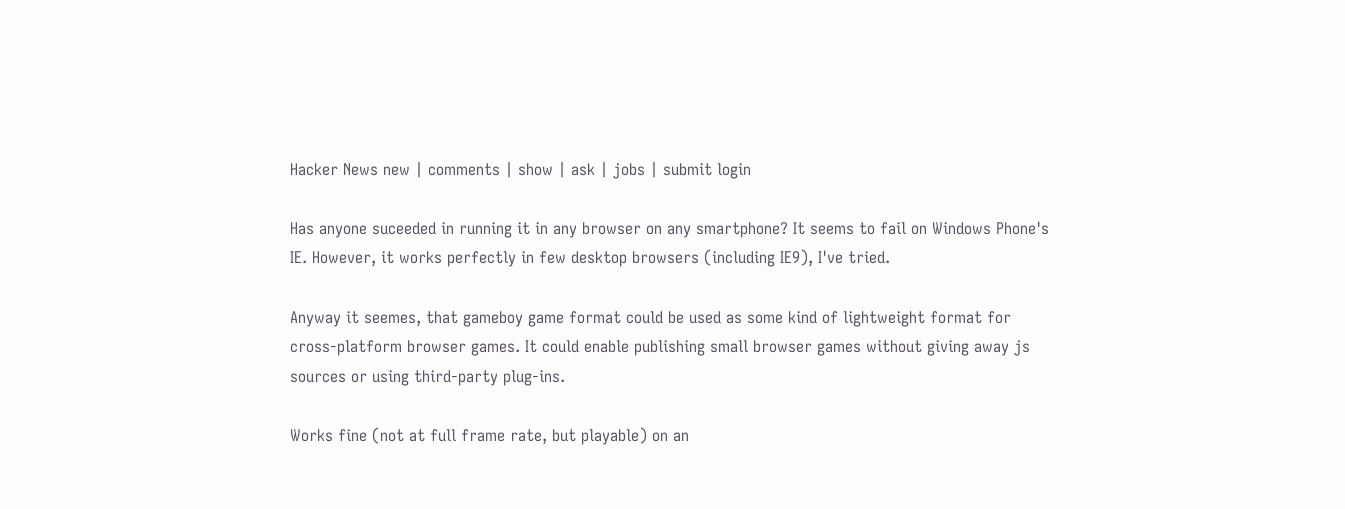Hacker News new | comments | show | ask | jobs | submit login

Has anyone suceeded in running it in any browser on any smartphone? It seems to fail on Windows Phone's IE. However, it works perfectly in few desktop browsers (including IE9), I've tried.

Anyway it seemes, that gameboy game format could be used as some kind of lightweight format for cross-platform browser games. It could enable publishing small browser games without giving away js sources or using third-party plug-ins.

Works fine (not at full frame rate, but playable) on an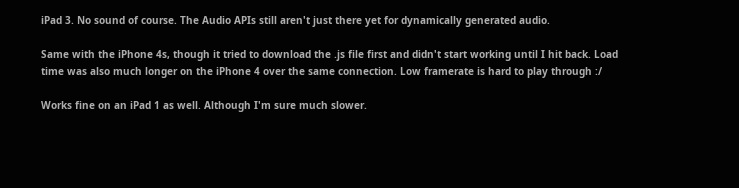iPad 3. No sound of course. The Audio APIs still aren't just there yet for dynamically generated audio.

Same with the iPhone 4s, though it tried to download the .js file first and didn't start working until I hit back. Load time was also much longer on the iPhone 4 over the same connection. Low framerate is hard to play through :/

Works fine on an iPad 1 as well. Although I'm sure much slower.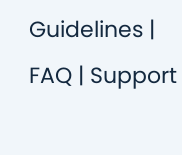Guidelines | FAQ | Support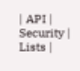| API | Security | Lists |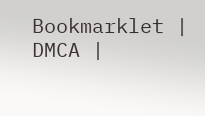Bookmarklet | DMCA |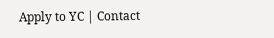Apply to YC | Contact